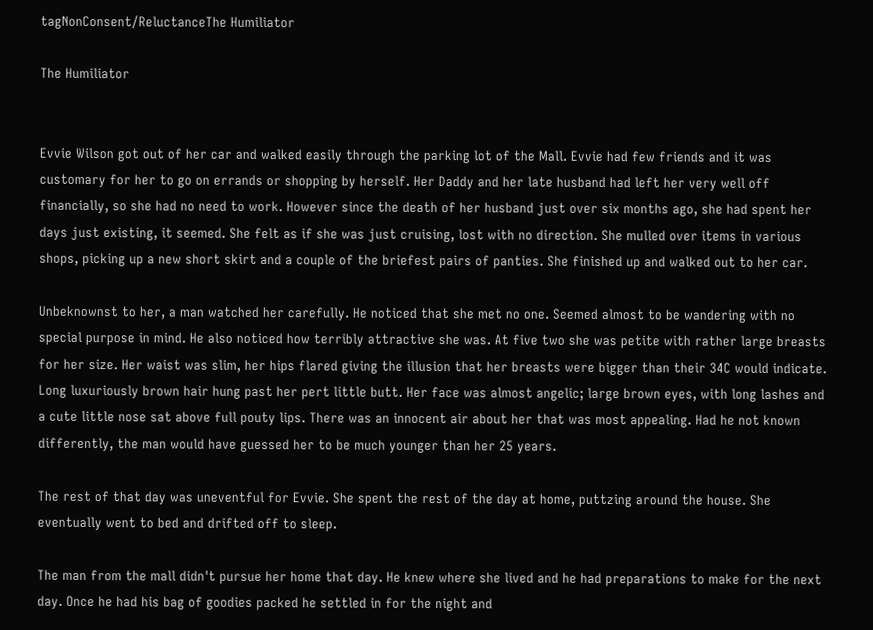tagNonConsent/ReluctanceThe Humiliator

The Humiliator


Evvie Wilson got out of her car and walked easily through the parking lot of the Mall. Evvie had few friends and it was customary for her to go on errands or shopping by herself. Her Daddy and her late husband had left her very well off financially, so she had no need to work. However since the death of her husband just over six months ago, she had spent her days just existing, it seemed. She felt as if she was just cruising, lost with no direction. She mulled over items in various shops, picking up a new short skirt and a couple of the briefest pairs of panties. She finished up and walked out to her car.

Unbeknownst to her, a man watched her carefully. He noticed that she met no one. Seemed almost to be wandering with no special purpose in mind. He also noticed how terribly attractive she was. At five two she was petite with rather large breasts for her size. Her waist was slim, her hips flared giving the illusion that her breasts were bigger than their 34C would indicate. Long luxuriously brown hair hung past her pert little butt. Her face was almost angelic; large brown eyes, with long lashes and a cute little nose sat above full pouty lips. There was an innocent air about her that was most appealing. Had he not known differently, the man would have guessed her to be much younger than her 25 years.

The rest of that day was uneventful for Evvie. She spent the rest of the day at home, puttzing around the house. She eventually went to bed and drifted off to sleep.

The man from the mall didn't pursue her home that day. He knew where she lived and he had preparations to make for the next day. Once he had his bag of goodies packed he settled in for the night and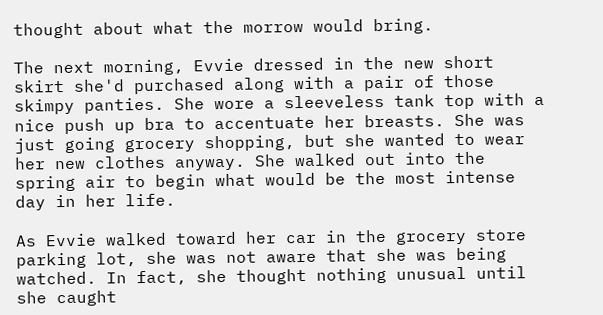thought about what the morrow would bring.

The next morning, Evvie dressed in the new short skirt she'd purchased along with a pair of those skimpy panties. She wore a sleeveless tank top with a nice push up bra to accentuate her breasts. She was just going grocery shopping, but she wanted to wear her new clothes anyway. She walked out into the spring air to begin what would be the most intense day in her life.

As Evvie walked toward her car in the grocery store parking lot, she was not aware that she was being watched. In fact, she thought nothing unusual until she caught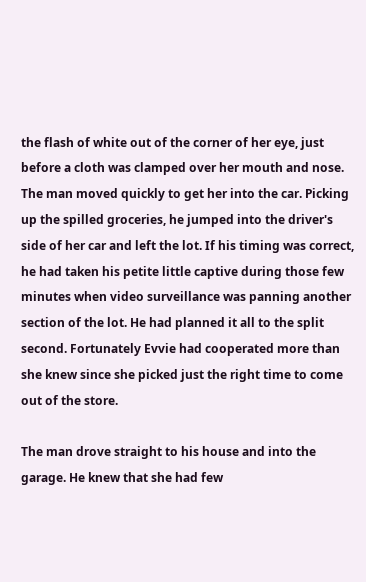the flash of white out of the corner of her eye, just before a cloth was clamped over her mouth and nose. The man moved quickly to get her into the car. Picking up the spilled groceries, he jumped into the driver's side of her car and left the lot. If his timing was correct, he had taken his petite little captive during those few minutes when video surveillance was panning another section of the lot. He had planned it all to the split second. Fortunately Evvie had cooperated more than she knew since she picked just the right time to come out of the store.

The man drove straight to his house and into the garage. He knew that she had few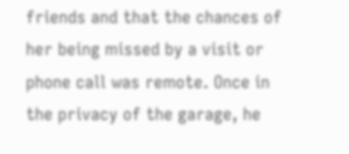friends and that the chances of her being missed by a visit or phone call was remote. Once in the privacy of the garage, he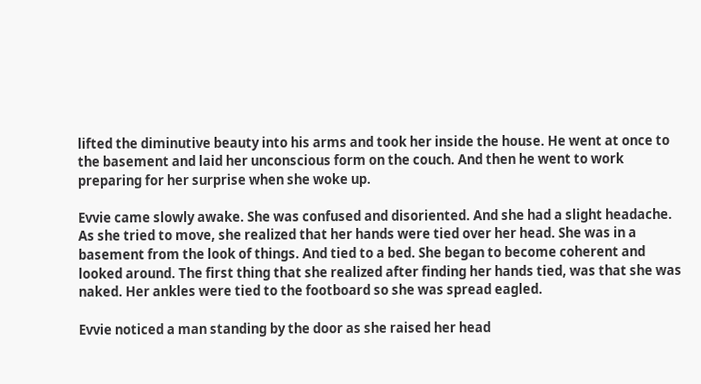lifted the diminutive beauty into his arms and took her inside the house. He went at once to the basement and laid her unconscious form on the couch. And then he went to work preparing for her surprise when she woke up.

Evvie came slowly awake. She was confused and disoriented. And she had a slight headache. As she tried to move, she realized that her hands were tied over her head. She was in a basement from the look of things. And tied to a bed. She began to become coherent and looked around. The first thing that she realized after finding her hands tied, was that she was naked. Her ankles were tied to the footboard so she was spread eagled.

Evvie noticed a man standing by the door as she raised her head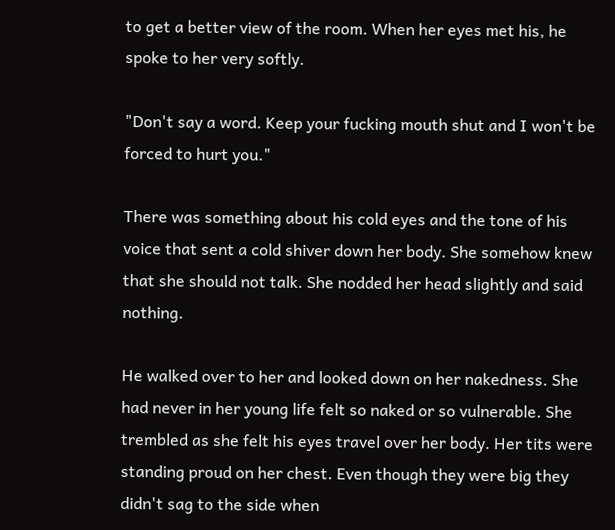to get a better view of the room. When her eyes met his, he spoke to her very softly.

"Don't say a word. Keep your fucking mouth shut and I won't be forced to hurt you."

There was something about his cold eyes and the tone of his voice that sent a cold shiver down her body. She somehow knew that she should not talk. She nodded her head slightly and said nothing.

He walked over to her and looked down on her nakedness. She had never in her young life felt so naked or so vulnerable. She trembled as she felt his eyes travel over her body. Her tits were standing proud on her chest. Even though they were big they didn't sag to the side when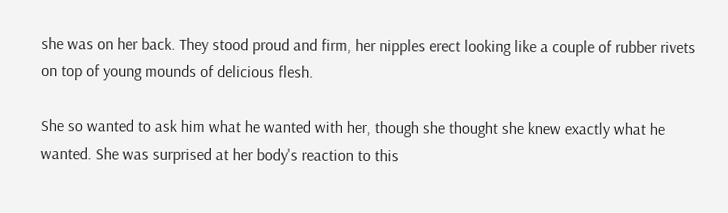she was on her back. They stood proud and firm, her nipples erect looking like a couple of rubber rivets on top of young mounds of delicious flesh.

She so wanted to ask him what he wanted with her, though she thought she knew exactly what he wanted. She was surprised at her body's reaction to this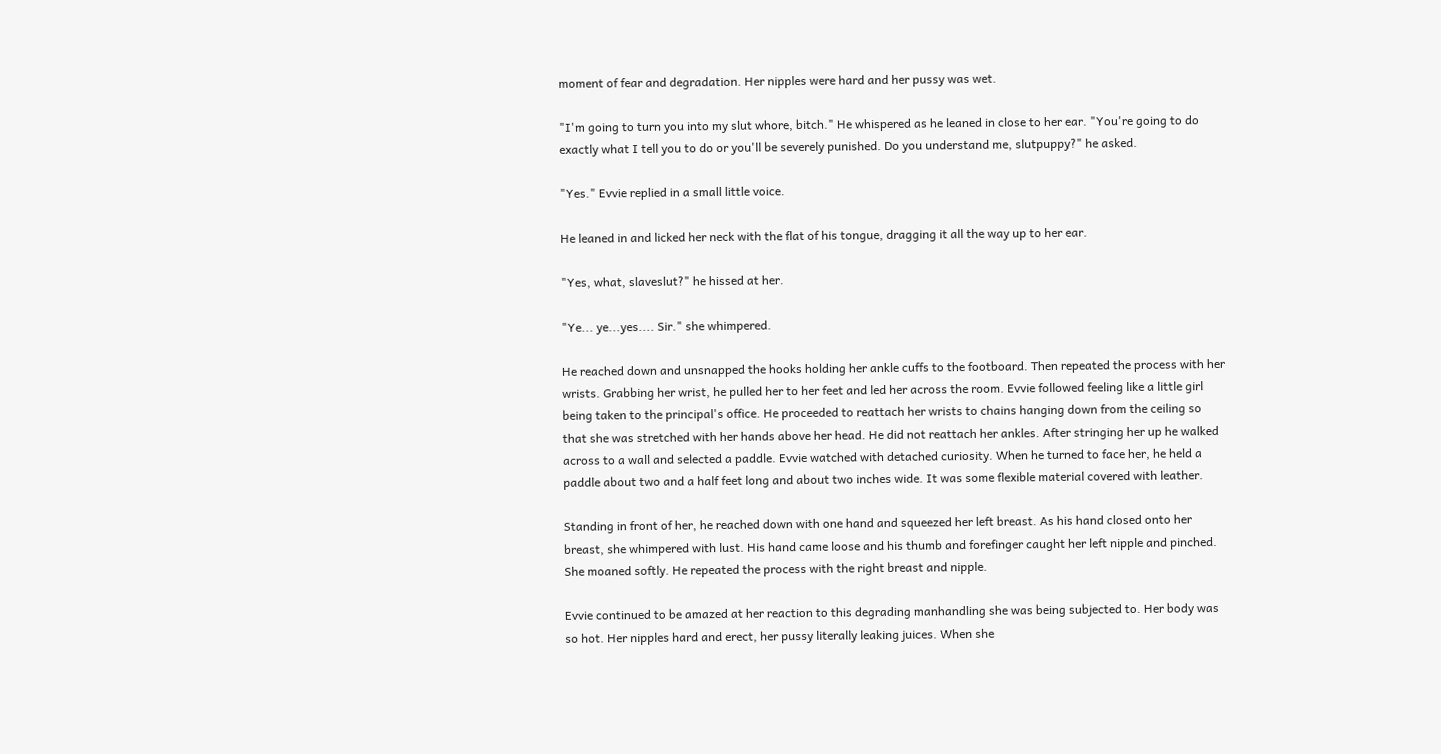moment of fear and degradation. Her nipples were hard and her pussy was wet.

"I'm going to turn you into my slut whore, bitch." He whispered as he leaned in close to her ear. "You're going to do exactly what I tell you to do or you'll be severely punished. Do you understand me, slutpuppy?" he asked.

"Yes." Evvie replied in a small little voice.

He leaned in and licked her neck with the flat of his tongue, dragging it all the way up to her ear.

"Yes, what, slaveslut?" he hissed at her.

"Ye... ye...yes.... Sir." she whimpered.

He reached down and unsnapped the hooks holding her ankle cuffs to the footboard. Then repeated the process with her wrists. Grabbing her wrist, he pulled her to her feet and led her across the room. Evvie followed feeling like a little girl being taken to the principal's office. He proceeded to reattach her wrists to chains hanging down from the ceiling so that she was stretched with her hands above her head. He did not reattach her ankles. After stringing her up he walked across to a wall and selected a paddle. Evvie watched with detached curiosity. When he turned to face her, he held a paddle about two and a half feet long and about two inches wide. It was some flexible material covered with leather.

Standing in front of her, he reached down with one hand and squeezed her left breast. As his hand closed onto her breast, she whimpered with lust. His hand came loose and his thumb and forefinger caught her left nipple and pinched. She moaned softly. He repeated the process with the right breast and nipple.

Evvie continued to be amazed at her reaction to this degrading manhandling she was being subjected to. Her body was so hot. Her nipples hard and erect, her pussy literally leaking juices. When she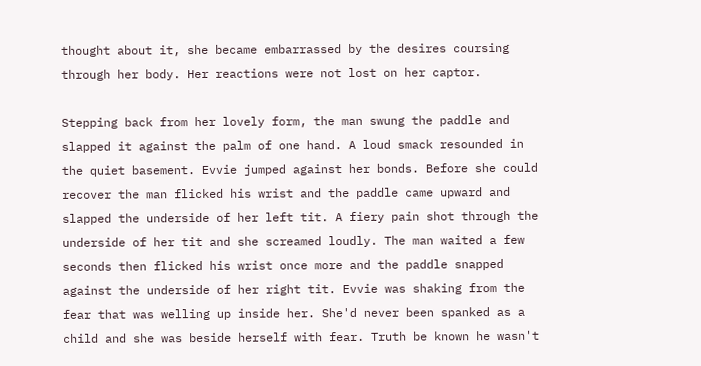thought about it, she became embarrassed by the desires coursing through her body. Her reactions were not lost on her captor.

Stepping back from her lovely form, the man swung the paddle and slapped it against the palm of one hand. A loud smack resounded in the quiet basement. Evvie jumped against her bonds. Before she could recover the man flicked his wrist and the paddle came upward and slapped the underside of her left tit. A fiery pain shot through the underside of her tit and she screamed loudly. The man waited a few seconds then flicked his wrist once more and the paddle snapped against the underside of her right tit. Evvie was shaking from the fear that was welling up inside her. She'd never been spanked as a child and she was beside herself with fear. Truth be known he wasn't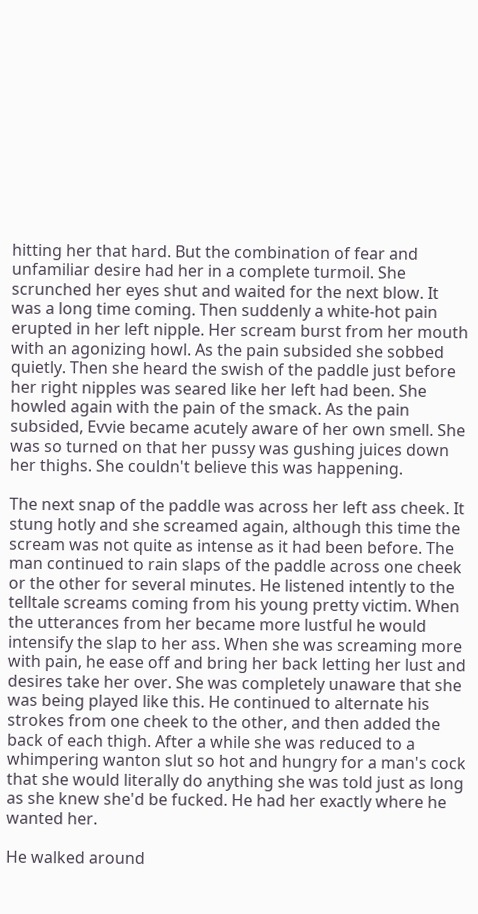hitting her that hard. But the combination of fear and unfamiliar desire had her in a complete turmoil. She scrunched her eyes shut and waited for the next blow. It was a long time coming. Then suddenly a white-hot pain erupted in her left nipple. Her scream burst from her mouth with an agonizing howl. As the pain subsided she sobbed quietly. Then she heard the swish of the paddle just before her right nipples was seared like her left had been. She howled again with the pain of the smack. As the pain subsided, Evvie became acutely aware of her own smell. She was so turned on that her pussy was gushing juices down her thighs. She couldn't believe this was happening.

The next snap of the paddle was across her left ass cheek. It stung hotly and she screamed again, although this time the scream was not quite as intense as it had been before. The man continued to rain slaps of the paddle across one cheek or the other for several minutes. He listened intently to the telltale screams coming from his young pretty victim. When the utterances from her became more lustful he would intensify the slap to her ass. When she was screaming more with pain, he ease off and bring her back letting her lust and desires take her over. She was completely unaware that she was being played like this. He continued to alternate his strokes from one cheek to the other, and then added the back of each thigh. After a while she was reduced to a whimpering wanton slut so hot and hungry for a man's cock that she would literally do anything she was told just as long as she knew she'd be fucked. He had her exactly where he wanted her.

He walked around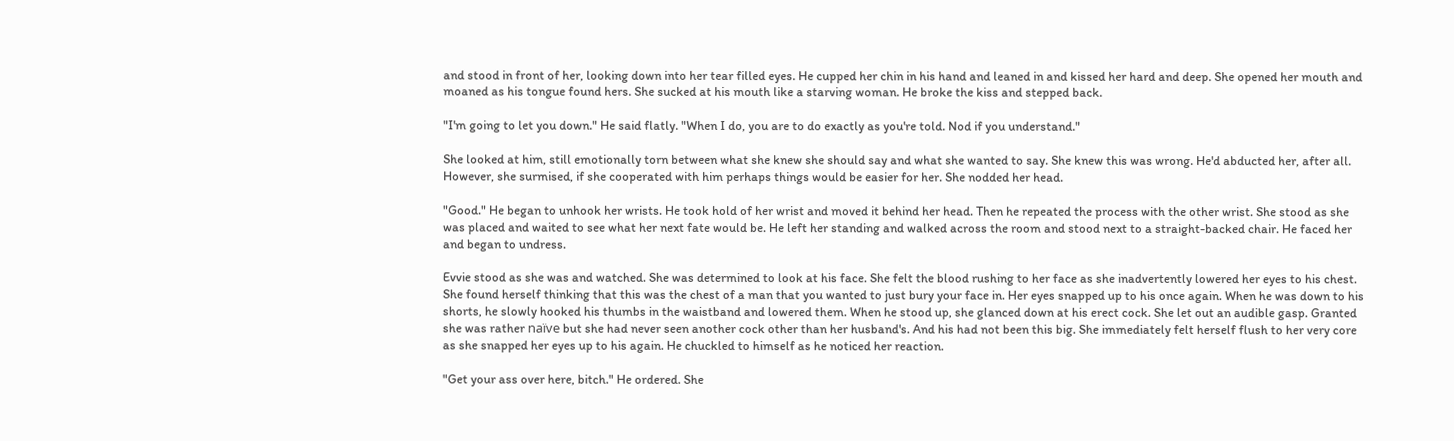and stood in front of her, looking down into her tear filled eyes. He cupped her chin in his hand and leaned in and kissed her hard and deep. She opened her mouth and moaned as his tongue found hers. She sucked at his mouth like a starving woman. He broke the kiss and stepped back.

"I'm going to let you down." He said flatly. "When I do, you are to do exactly as you're told. Nod if you understand."

She looked at him, still emotionally torn between what she knew she should say and what she wanted to say. She knew this was wrong. He'd abducted her, after all. However, she surmised, if she cooperated with him perhaps things would be easier for her. She nodded her head.

"Good." He began to unhook her wrists. He took hold of her wrist and moved it behind her head. Then he repeated the process with the other wrist. She stood as she was placed and waited to see what her next fate would be. He left her standing and walked across the room and stood next to a straight-backed chair. He faced her and began to undress.

Evvie stood as she was and watched. She was determined to look at his face. She felt the blood rushing to her face as she inadvertently lowered her eyes to his chest. She found herself thinking that this was the chest of a man that you wanted to just bury your face in. Her eyes snapped up to his once again. When he was down to his shorts, he slowly hooked his thumbs in the waistband and lowered them. When he stood up, she glanced down at his erect cock. She let out an audible gasp. Granted she was rather naïve but she had never seen another cock other than her husband's. And his had not been this big. She immediately felt herself flush to her very core as she snapped her eyes up to his again. He chuckled to himself as he noticed her reaction.

"Get your ass over here, bitch." He ordered. She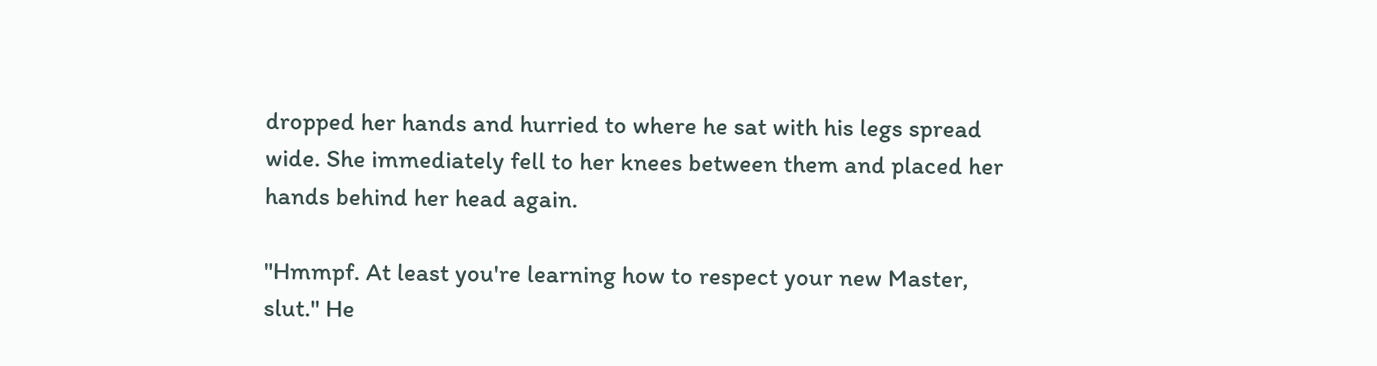dropped her hands and hurried to where he sat with his legs spread wide. She immediately fell to her knees between them and placed her hands behind her head again.

"Hmmpf. At least you're learning how to respect your new Master, slut." He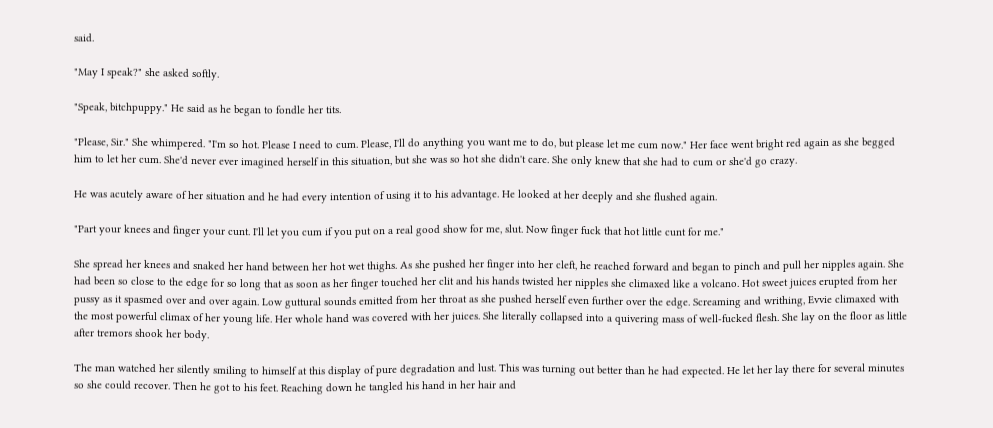said.

"May I speak?" she asked softly.

"Speak, bitchpuppy." He said as he began to fondle her tits.

"Please, Sir." She whimpered. "I'm so hot. Please I need to cum. Please, I'll do anything you want me to do, but please let me cum now." Her face went bright red again as she begged him to let her cum. She'd never ever imagined herself in this situation, but she was so hot she didn't care. She only knew that she had to cum or she'd go crazy.

He was acutely aware of her situation and he had every intention of using it to his advantage. He looked at her deeply and she flushed again.

"Part your knees and finger your cunt. I'll let you cum if you put on a real good show for me, slut. Now finger fuck that hot little cunt for me."

She spread her knees and snaked her hand between her hot wet thighs. As she pushed her finger into her cleft, he reached forward and began to pinch and pull her nipples again. She had been so close to the edge for so long that as soon as her finger touched her clit and his hands twisted her nipples she climaxed like a volcano. Hot sweet juices erupted from her pussy as it spasmed over and over again. Low guttural sounds emitted from her throat as she pushed herself even further over the edge. Screaming and writhing, Evvie climaxed with the most powerful climax of her young life. Her whole hand was covered with her juices. She literally collapsed into a quivering mass of well-fucked flesh. She lay on the floor as little after tremors shook her body.

The man watched her silently smiling to himself at this display of pure degradation and lust. This was turning out better than he had expected. He let her lay there for several minutes so she could recover. Then he got to his feet. Reaching down he tangled his hand in her hair and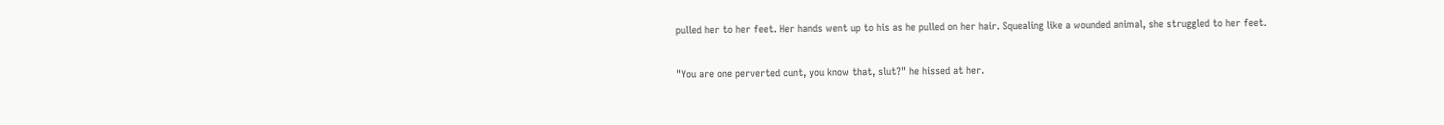pulled her to her feet. Her hands went up to his as he pulled on her hair. Squealing like a wounded animal, she struggled to her feet.

"You are one perverted cunt, you know that, slut?" he hissed at her.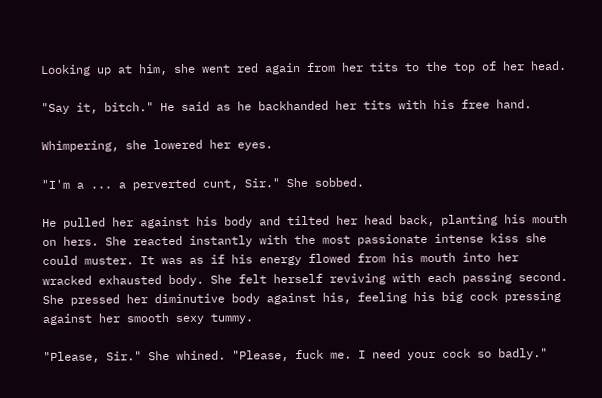Looking up at him, she went red again from her tits to the top of her head.

"Say it, bitch." He said as he backhanded her tits with his free hand.

Whimpering, she lowered her eyes.

"I'm a ... a perverted cunt, Sir." She sobbed.

He pulled her against his body and tilted her head back, planting his mouth on hers. She reacted instantly with the most passionate intense kiss she could muster. It was as if his energy flowed from his mouth into her wracked exhausted body. She felt herself reviving with each passing second. She pressed her diminutive body against his, feeling his big cock pressing against her smooth sexy tummy.

"Please, Sir." She whined. "Please, fuck me. I need your cock so badly."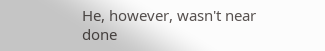He, however, wasn't near done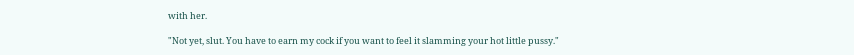with her.

"Not yet, slut. You have to earn my cock if you want to feel it slamming your hot little pussy."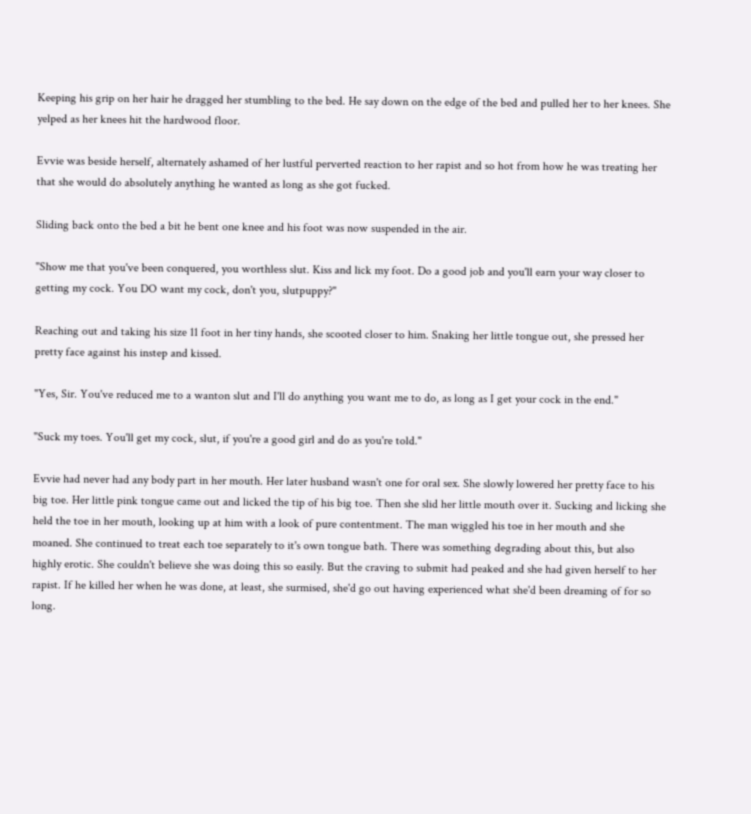Keeping his grip on her hair he dragged her stumbling to the bed. He say down on the edge of the bed and pulled her to her knees. She yelped as her knees hit the hardwood floor.

Evvie was beside herself, alternately ashamed of her lustful perverted reaction to her rapist and so hot from how he was treating her that she would do absolutely anything he wanted as long as she got fucked.

Sliding back onto the bed a bit he bent one knee and his foot was now suspended in the air.

"Show me that you've been conquered, you worthless slut. Kiss and lick my foot. Do a good job and you'll earn your way closer to getting my cock. You DO want my cock, don't you, slutpuppy?"

Reaching out and taking his size 11 foot in her tiny hands, she scooted closer to him. Snaking her little tongue out, she pressed her pretty face against his instep and kissed.

"Yes, Sir. You've reduced me to a wanton slut and I'll do anything you want me to do, as long as I get your cock in the end."

"Suck my toes. You'll get my cock, slut, if you're a good girl and do as you're told."

Evvie had never had any body part in her mouth. Her later husband wasn't one for oral sex. She slowly lowered her pretty face to his big toe. Her little pink tongue came out and licked the tip of his big toe. Then she slid her little mouth over it. Sucking and licking she held the toe in her mouth, looking up at him with a look of pure contentment. The man wiggled his toe in her mouth and she moaned. She continued to treat each toe separately to it's own tongue bath. There was something degrading about this, but also highly erotic. She couldn't believe she was doing this so easily. But the craving to submit had peaked and she had given herself to her rapist. If he killed her when he was done, at least, she surmised, she'd go out having experienced what she'd been dreaming of for so long.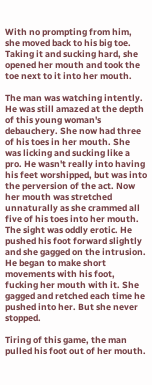With no prompting from him, she moved back to his big toe. Taking it and sucking hard, she opened her mouth and took the toe next to it into her mouth.

The man was watching intently. He was still amazed at the depth of this young woman's debauchery. She now had three of his toes in her mouth. She was licking and sucking like a pro. He wasn't really into having his feet worshipped, but was into the perversion of the act. Now her mouth was stretched unnaturally as she crammed all five of his toes into her mouth. The sight was oddly erotic. He pushed his foot forward slightly and she gagged on the intrusion. He began to make short movements with his foot, fucking her mouth with it. She gagged and retched each time he pushed into her. But she never stopped.

Tiring of this game, the man pulled his foot out of her mouth.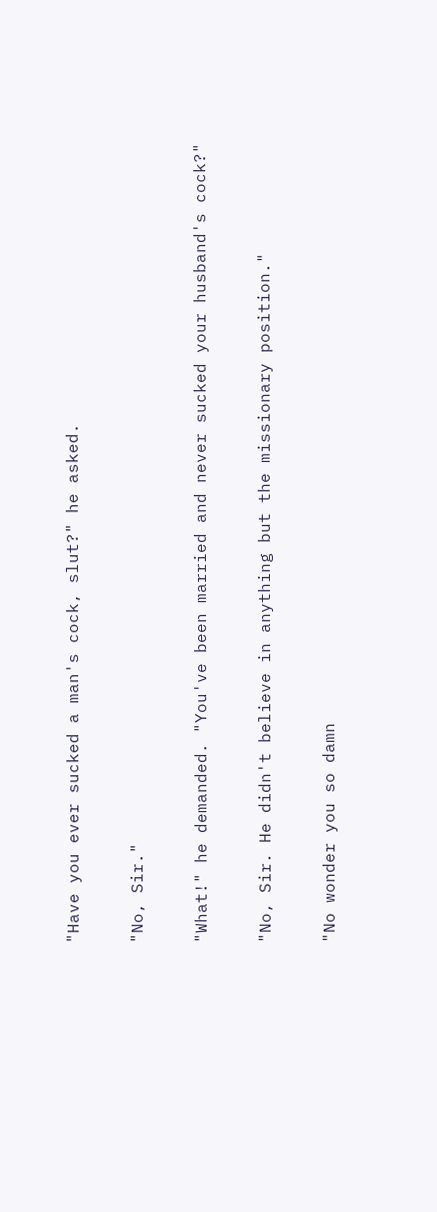"Have you ever sucked a man's cock, slut?" he asked.

"No, Sir."

"What!" he demanded. "You've been married and never sucked your husband's cock?"

"No, Sir. He didn't believe in anything but the missionary position."

"No wonder you so damn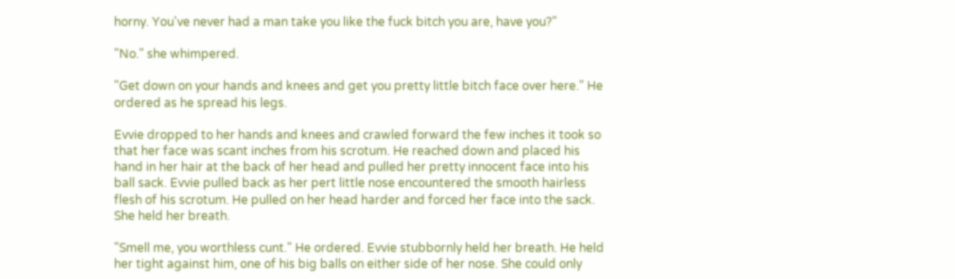horny. You've never had a man take you like the fuck bitch you are, have you?"

"No." she whimpered.

"Get down on your hands and knees and get you pretty little bitch face over here." He ordered as he spread his legs.

Evvie dropped to her hands and knees and crawled forward the few inches it took so that her face was scant inches from his scrotum. He reached down and placed his hand in her hair at the back of her head and pulled her pretty innocent face into his ball sack. Evvie pulled back as her pert little nose encountered the smooth hairless flesh of his scrotum. He pulled on her head harder and forced her face into the sack. She held her breath.

"Smell me, you worthless cunt." He ordered. Evvie stubbornly held her breath. He held her tight against him, one of his big balls on either side of her nose. She could only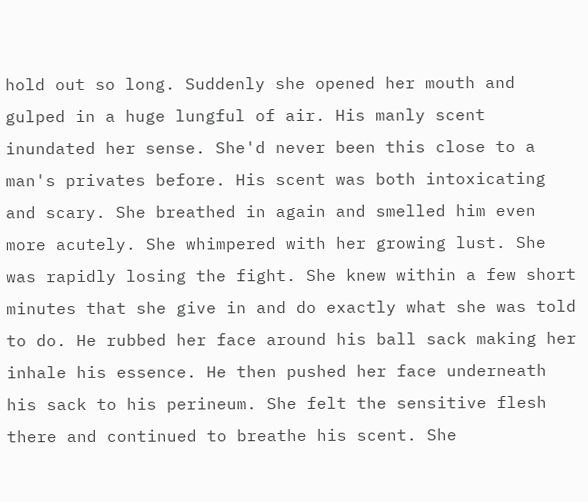hold out so long. Suddenly she opened her mouth and gulped in a huge lungful of air. His manly scent inundated her sense. She'd never been this close to a man's privates before. His scent was both intoxicating and scary. She breathed in again and smelled him even more acutely. She whimpered with her growing lust. She was rapidly losing the fight. She knew within a few short minutes that she give in and do exactly what she was told to do. He rubbed her face around his ball sack making her inhale his essence. He then pushed her face underneath his sack to his perineum. She felt the sensitive flesh there and continued to breathe his scent. She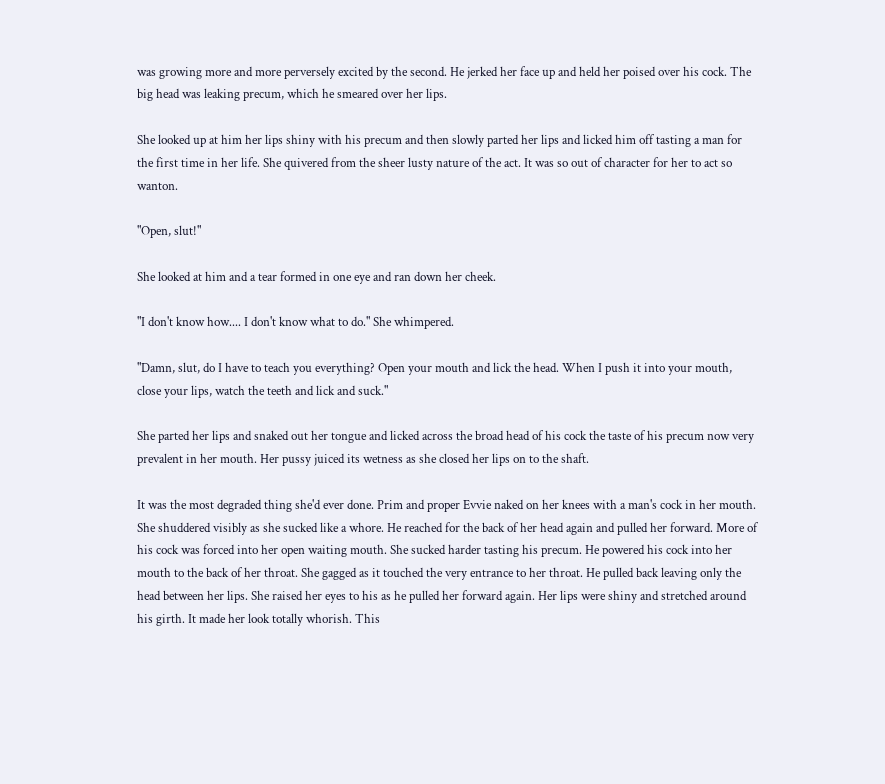was growing more and more perversely excited by the second. He jerked her face up and held her poised over his cock. The big head was leaking precum, which he smeared over her lips.

She looked up at him her lips shiny with his precum and then slowly parted her lips and licked him off tasting a man for the first time in her life. She quivered from the sheer lusty nature of the act. It was so out of character for her to act so wanton.

"Open, slut!"

She looked at him and a tear formed in one eye and ran down her cheek.

"I don't know how.... I don't know what to do." She whimpered.

"Damn, slut, do I have to teach you everything? Open your mouth and lick the head. When I push it into your mouth, close your lips, watch the teeth and lick and suck."

She parted her lips and snaked out her tongue and licked across the broad head of his cock the taste of his precum now very prevalent in her mouth. Her pussy juiced its wetness as she closed her lips on to the shaft.

It was the most degraded thing she'd ever done. Prim and proper Evvie naked on her knees with a man's cock in her mouth. She shuddered visibly as she sucked like a whore. He reached for the back of her head again and pulled her forward. More of his cock was forced into her open waiting mouth. She sucked harder tasting his precum. He powered his cock into her mouth to the back of her throat. She gagged as it touched the very entrance to her throat. He pulled back leaving only the head between her lips. She raised her eyes to his as he pulled her forward again. Her lips were shiny and stretched around his girth. It made her look totally whorish. This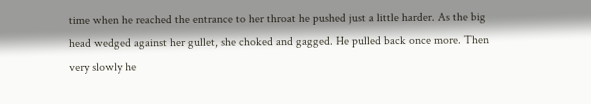time when he reached the entrance to her throat he pushed just a little harder. As the big head wedged against her gullet, she choked and gagged. He pulled back once more. Then very slowly he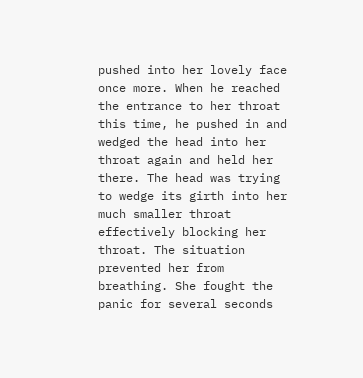pushed into her lovely face once more. When he reached the entrance to her throat this time, he pushed in and wedged the head into her throat again and held her there. The head was trying to wedge its girth into her much smaller throat effectively blocking her throat. The situation prevented her from breathing. She fought the panic for several seconds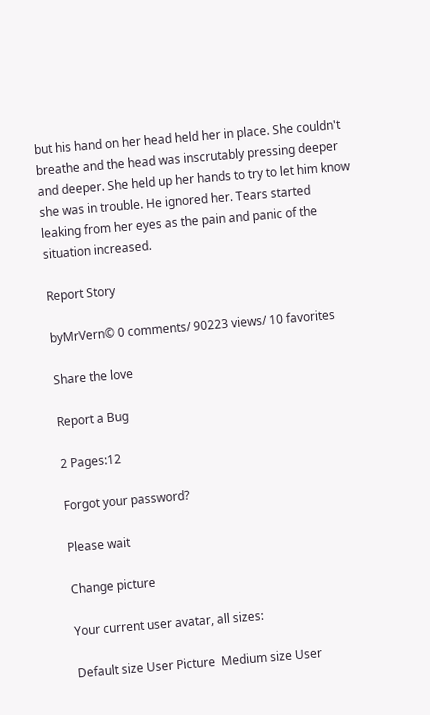but his hand on her head held her in place. She couldn't breathe and the head was inscrutably pressing deeper and deeper. She held up her hands to try to let him know she was in trouble. He ignored her. Tears started leaking from her eyes as the pain and panic of the situation increased.

Report Story

byMrVern© 0 comments/ 90223 views/ 10 favorites

Share the love

Report a Bug

2 Pages:12

Forgot your password?

Please wait

Change picture

Your current user avatar, all sizes:

Default size User Picture  Medium size User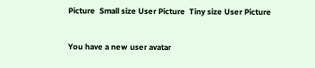Picture  Small size User Picture  Tiny size User Picture

You have a new user avatar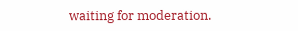waiting for moderation.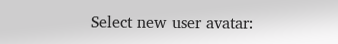Select new user avatar: